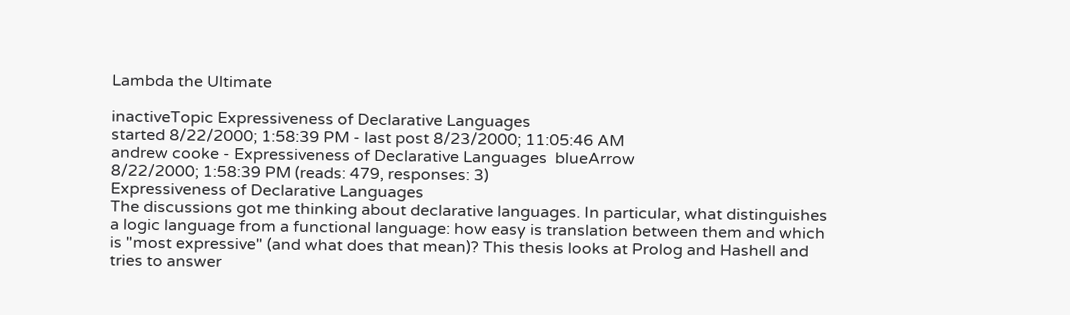Lambda the Ultimate

inactiveTopic Expressiveness of Declarative Languages
started 8/22/2000; 1:58:39 PM - last post 8/23/2000; 11:05:46 AM
andrew cooke - Expressiveness of Declarative Languages  blueArrow
8/22/2000; 1:58:39 PM (reads: 479, responses: 3)
Expressiveness of Declarative Languages
The discussions got me thinking about declarative languages. In particular, what distinguishes a logic language from a functional language: how easy is translation between them and which is "most expressive" (and what does that mean)? This thesis looks at Prolog and Hashell and tries to answer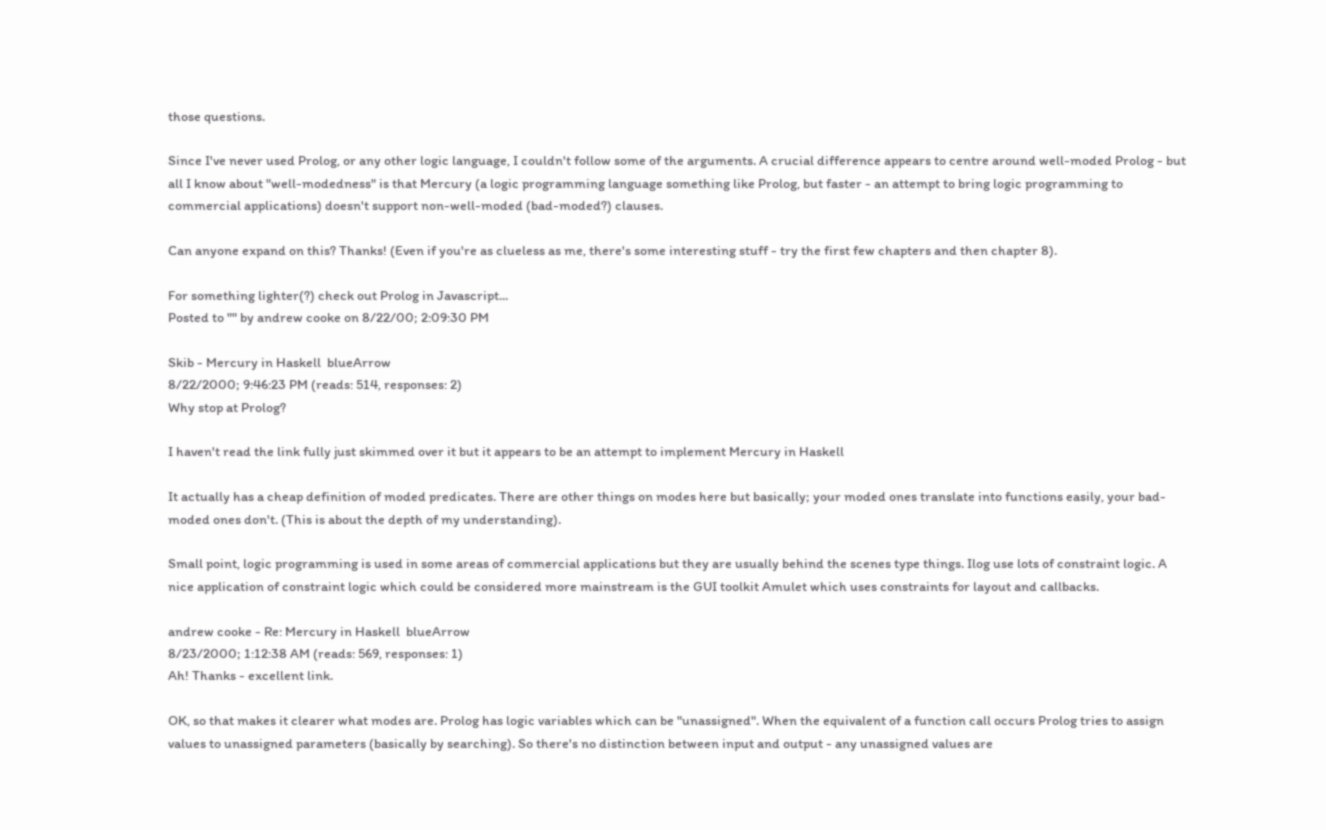those questions.

Since I've never used Prolog, or any other logic language, I couldn't follow some of the arguments. A crucial difference appears to centre around well-moded Prolog - but all I know about "well-modedness" is that Mercury (a logic programming language something like Prolog, but faster - an attempt to bring logic programming to commercial applications) doesn't support non-well-moded (bad-moded?) clauses.

Can anyone expand on this? Thanks! (Even if you're as clueless as me, there's some interesting stuff - try the first few chapters and then chapter 8).

For something lighter(?) check out Prolog in Javascript...
Posted to "" by andrew cooke on 8/22/00; 2:09:30 PM

Skib - Mercury in Haskell  blueArrow
8/22/2000; 9:46:23 PM (reads: 514, responses: 2)
Why stop at Prolog?

I haven't read the link fully just skimmed over it but it appears to be an attempt to implement Mercury in Haskell

It actually has a cheap definition of moded predicates. There are other things on modes here but basically; your moded ones translate into functions easily, your bad-moded ones don't. (This is about the depth of my understanding).

Small point, logic programming is used in some areas of commercial applications but they are usually behind the scenes type things. Ilog use lots of constraint logic. A nice application of constraint logic which could be considered more mainstream is the GUI toolkit Amulet which uses constraints for layout and callbacks.

andrew cooke - Re: Mercury in Haskell  blueArrow
8/23/2000; 1:12:38 AM (reads: 569, responses: 1)
Ah! Thanks - excellent link.

OK, so that makes it clearer what modes are. Prolog has logic variables which can be "unassigned". When the equivalent of a function call occurs Prolog tries to assign values to unassigned parameters (basically by searching). So there's no distinction between input and output - any unassigned values are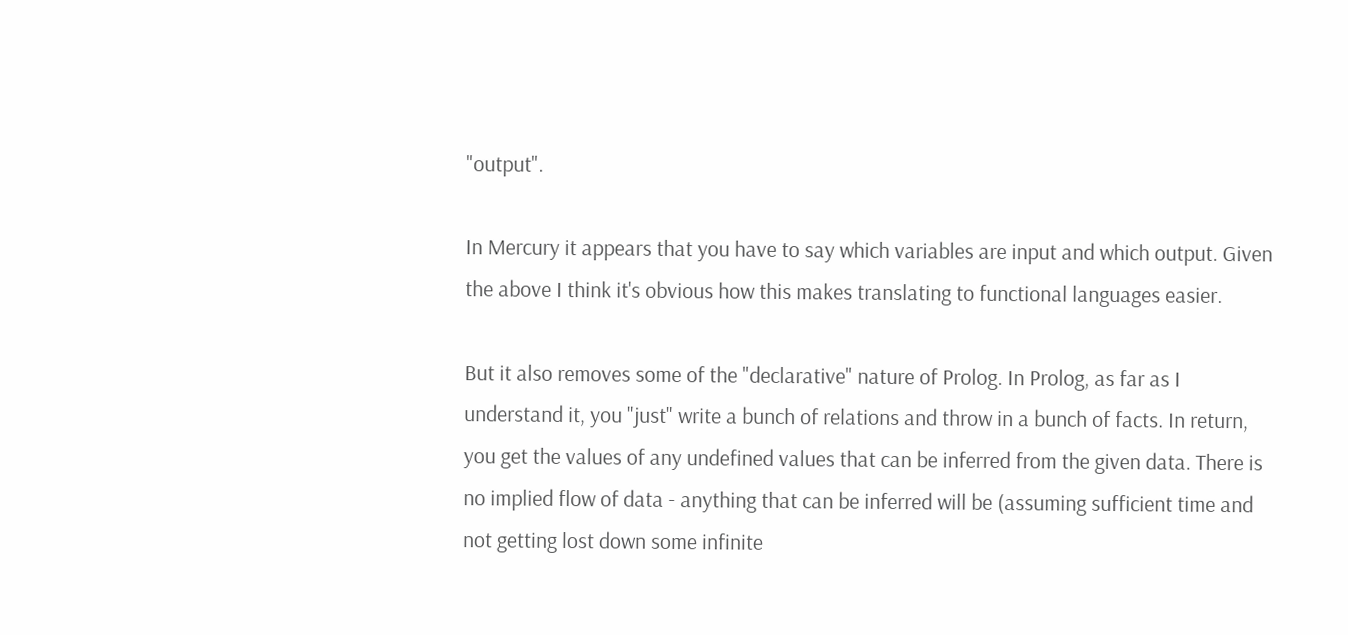"output".

In Mercury it appears that you have to say which variables are input and which output. Given the above I think it's obvious how this makes translating to functional languages easier.

But it also removes some of the "declarative" nature of Prolog. In Prolog, as far as I understand it, you "just" write a bunch of relations and throw in a bunch of facts. In return, you get the values of any undefined values that can be inferred from the given data. There is no implied flow of data - anything that can be inferred will be (assuming sufficient time and not getting lost down some infinite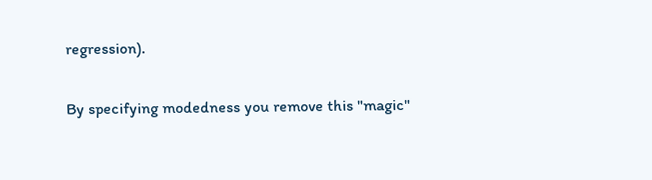regression).

By specifying modedness you remove this "magic"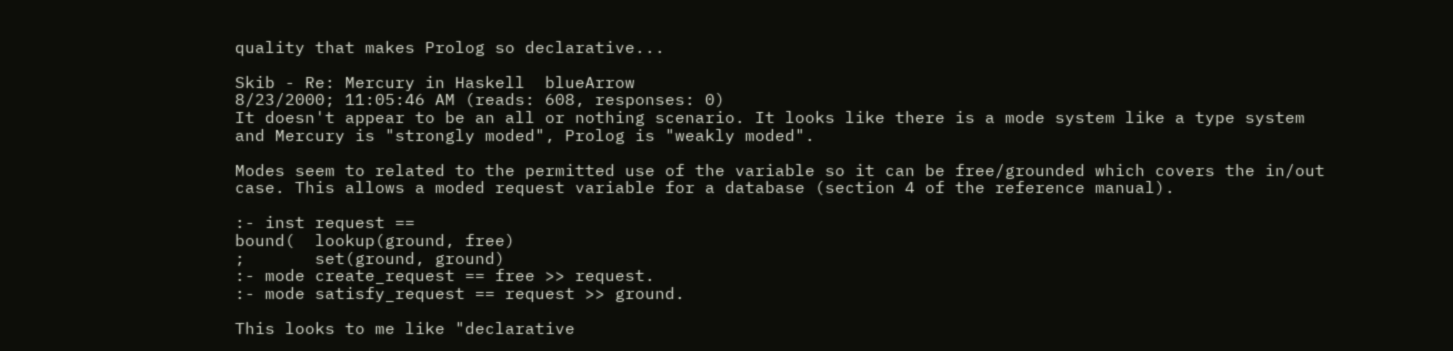quality that makes Prolog so declarative...

Skib - Re: Mercury in Haskell  blueArrow
8/23/2000; 11:05:46 AM (reads: 608, responses: 0)
It doesn't appear to be an all or nothing scenario. It looks like there is a mode system like a type system and Mercury is "strongly moded", Prolog is "weakly moded".

Modes seem to related to the permitted use of the variable so it can be free/grounded which covers the in/out case. This allows a moded request variable for a database (section 4 of the reference manual).

:- inst request ==
bound(  lookup(ground, free)
;       set(ground, ground)
:- mode create_request == free >> request.
:- mode satisfy_request == request >> ground.

This looks to me like "declarative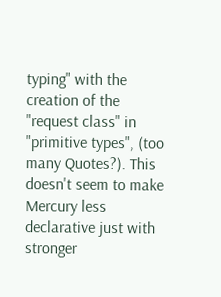typing" with the creation of the "request class" in "primitive types", (too many Quotes?). This doesn't seem to make Mercury less declarative just with stronger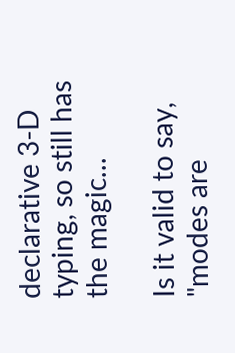declarative 3-D typing, so still has the magic...

Is it valid to say, "modes are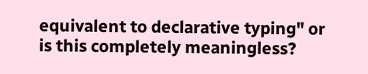equivalent to declarative typing" or is this completely meaningless?